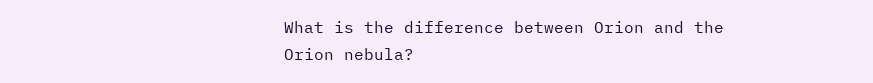What is the difference between Orion and the Orion nebula?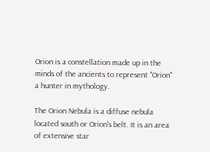Orion is a constellation made up in the minds of the ancients to represent "Orion" a hunter in mythology.

The Orion Nebula is a diffuse nebula located south or Orion's belt. It is an area of extensive star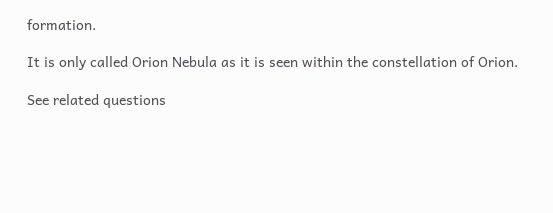formation.

It is only called Orion Nebula as it is seen within the constellation of Orion.

See related questions